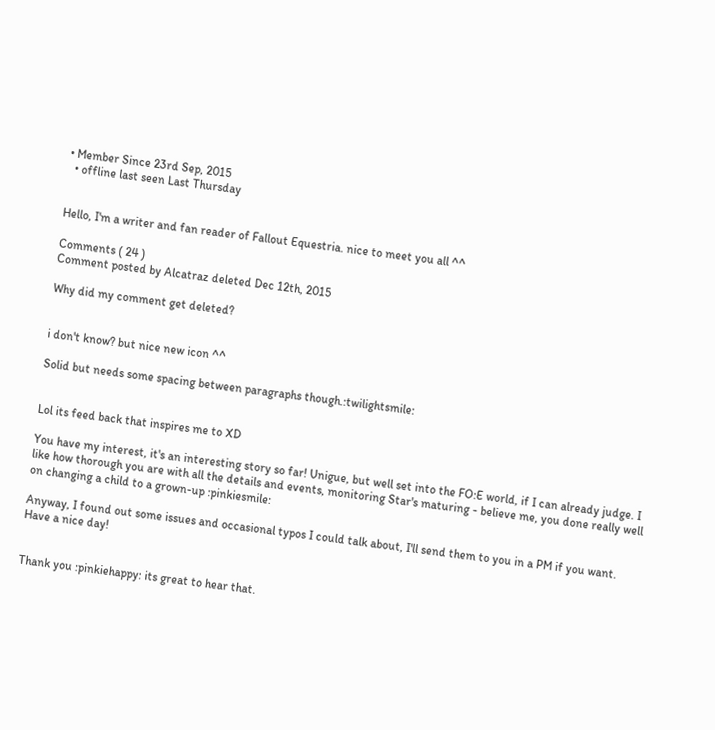• Member Since 23rd Sep, 2015
  • offline last seen Last Thursday


Hello, I'm a writer and fan reader of Fallout Equestria. nice to meet you all ^^

Comments ( 24 )
Comment posted by Alcatraz deleted Dec 12th, 2015

Why did my comment get deleted?


i don't know? but nice new icon ^^

Solid but needs some spacing between paragraphs though.:twilightsmile:


Lol its feed back that inspires me to XD

You have my interest, it's an interesting story so far! Unigue, but well set into the FO:E world, if I can already judge. I like how thorough you are with all the details and events, monitoring Star's maturing - believe me, you done really well on changing a child to a grown-up :pinkiesmile:

Anyway, I found out some issues and occasional typos I could talk about, I'll send them to you in a PM if you want.
Have a nice day!


Thank you :pinkiehappy: its great to hear that.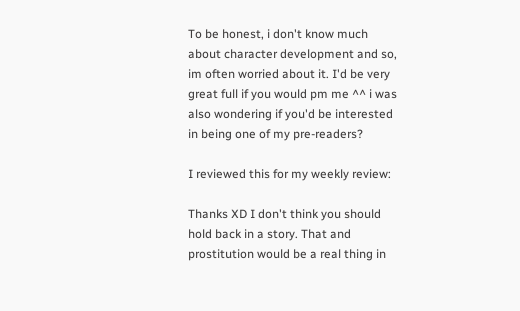To be honest, i don't know much about character development and so, im often worried about it. I'd be very great full if you would pm me ^^ i was also wondering if you'd be interested in being one of my pre-readers?

I reviewed this for my weekly review:

Thanks XD I don't think you should hold back in a story. That and prostitution would be a real thing in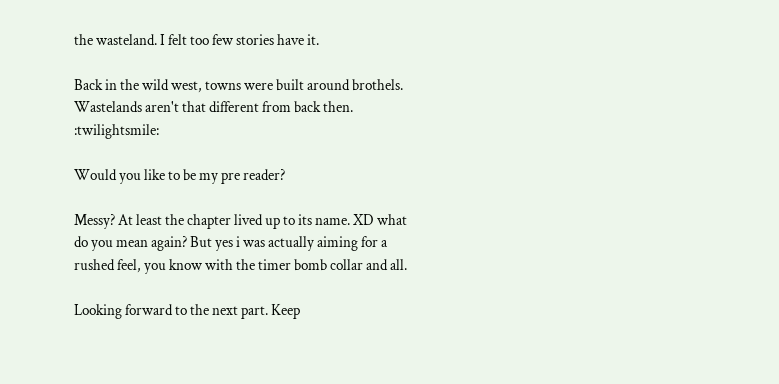the wasteland. I felt too few stories have it.

Back in the wild west, towns were built around brothels. Wastelands aren't that different from back then. :twilightsmile:

Would you like to be my pre reader?

Messy? At least the chapter lived up to its name. XD what do you mean again? But yes i was actually aiming for a rushed feel, you know with the timer bomb collar and all.

Looking forward to the next part. Keep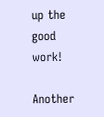up the good work!

Another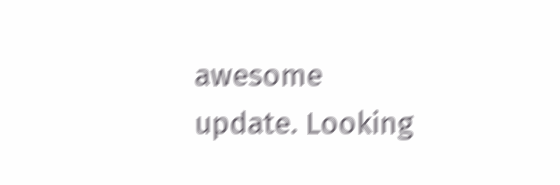awesome update. Looking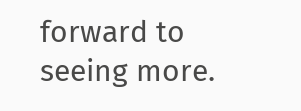forward to seeing more.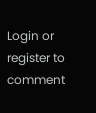Login or register to comment